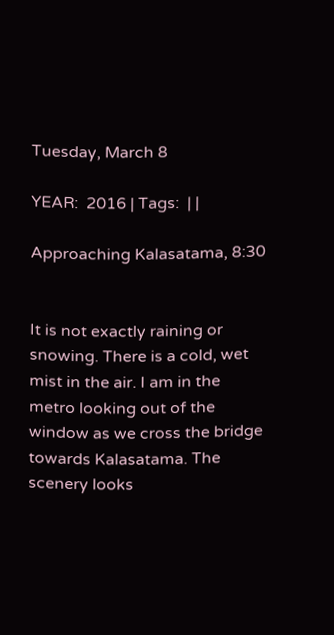Tuesday, March 8

YEAR:  2016 | Tags:  | |

Approaching Kalasatama, 8:30


It is not exactly raining or snowing. There is a cold, wet mist in the air. I am in the metro looking out of the window as we cross the bridge towards Kalasatama. The scenery looks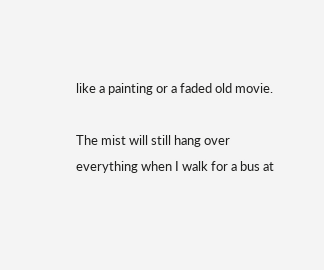like a painting or a faded old movie.

The mist will still hang over everything when I walk for a bus at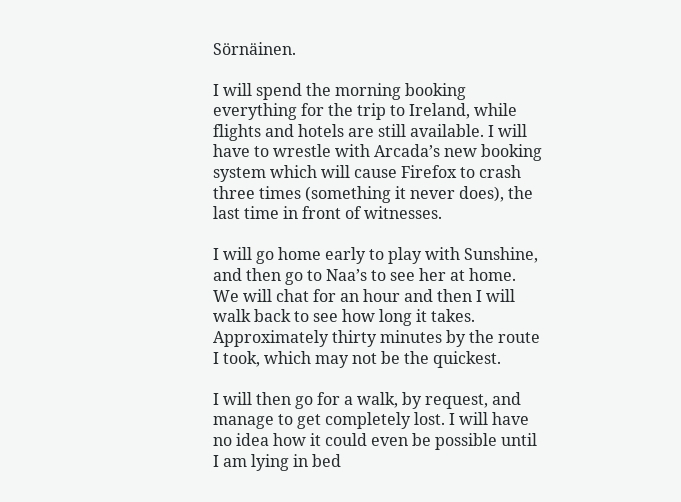Sörnäinen.

I will spend the morning booking everything for the trip to Ireland, while flights and hotels are still available. I will have to wrestle with Arcada’s new booking system which will cause Firefox to crash three times (something it never does), the last time in front of witnesses.

I will go home early to play with Sunshine, and then go to Naa’s to see her at home. We will chat for an hour and then I will walk back to see how long it takes. Approximately thirty minutes by the route I took, which may not be the quickest.

I will then go for a walk, by request, and manage to get completely lost. I will have no idea how it could even be possible until I am lying in bed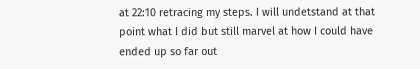at 22:10 retracing my steps. I will undetstand at that point what I did but still marvel at how I could have ended up so far out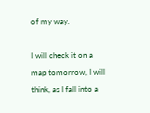of my way.

I will check it on a map tomorrow, I will think, as I fall into a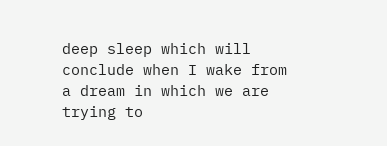deep sleep which will conclude when I wake from a dream in which we are trying to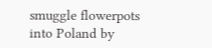smuggle flowerpots into Poland by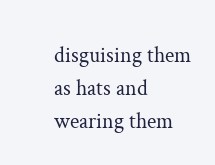disguising them as hats and wearing them